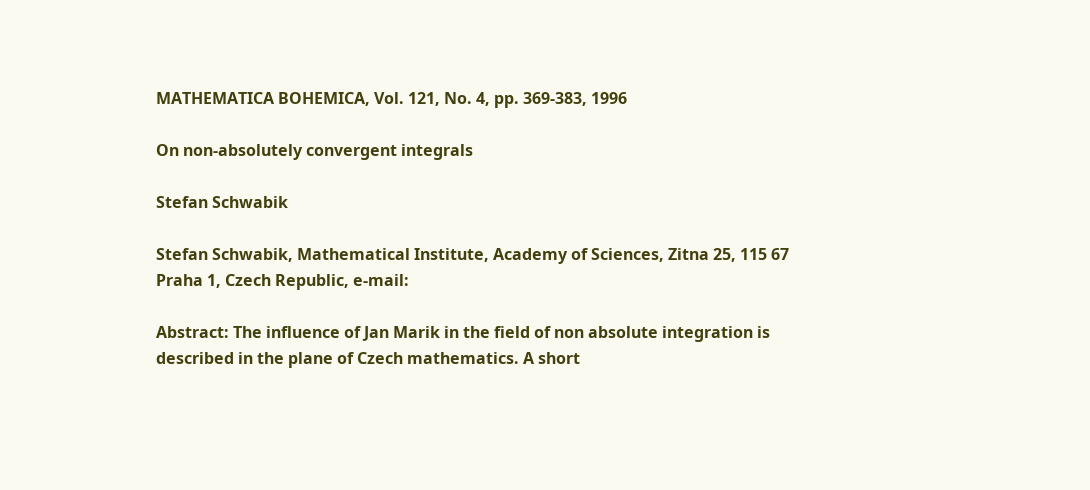MATHEMATICA BOHEMICA, Vol. 121, No. 4, pp. 369-383, 1996

On non-absolutely convergent integrals

Stefan Schwabik

Stefan Schwabik, Mathematical Institute, Academy of Sciences, Zitna 25, 115 67 Praha 1, Czech Republic, e-mail:

Abstract: The influence of Jan Marik in the field of non absolute integration is described in the plane of Czech mathematics. A short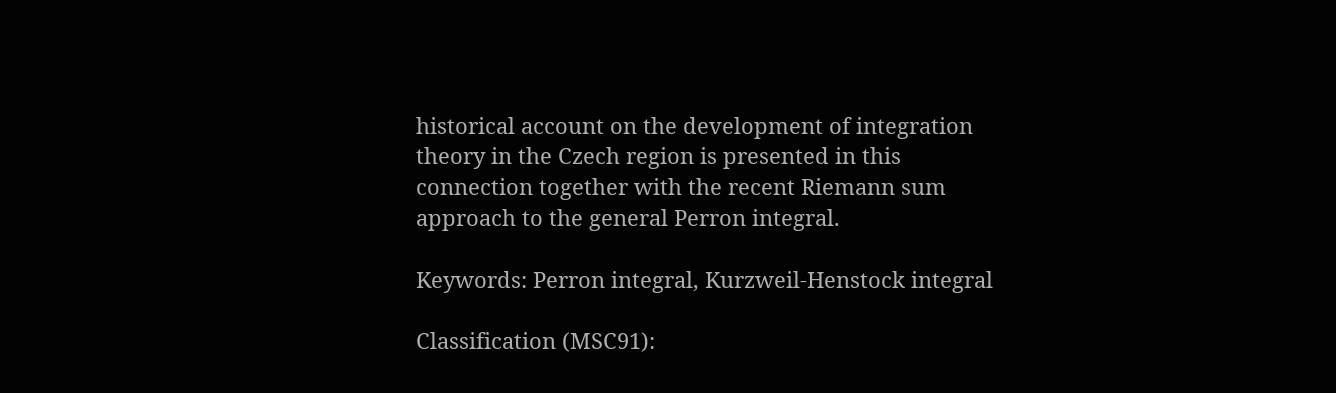historical account on the development of integration theory in the Czech region is presented in this connection together with the recent Riemann sum approach to the general Perron integral.

Keywords: Perron integral, Kurzweil-Henstock integral

Classification (MSC91):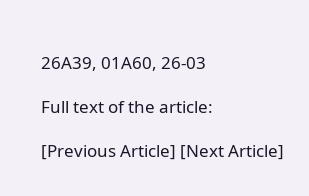26A39, 01A60, 26-03

Full text of the article:

[Previous Article] [Next Article]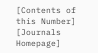[Contents of this Number] [Journals Homepage]